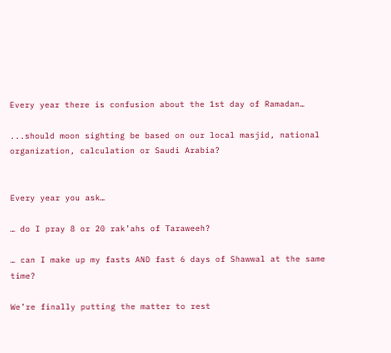Every year there is confusion about the 1st day of Ramadan…

...should moon sighting be based on our local masjid, national organization, calculation or Saudi Arabia?


Every year you ask…

… do I pray 8 or 20 rak’ahs of Taraweeh?

… can I make up my fasts AND fast 6 days of Shawwal at the same time?

We’re finally putting the matter to rest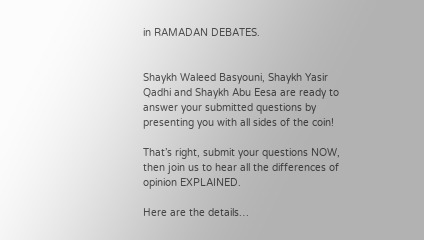in RAMADAN DEBATES.


Shaykh Waleed Basyouni, Shaykh Yasir Qadhi and Shaykh Abu Eesa are ready to answer your submitted questions by presenting you with all sides of the coin!

That’s right, submit your questions NOW, then join us to hear all the differences of opinion EXPLAINED.

Here are the details…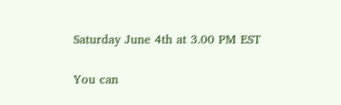Saturday June 4th at 3.00 PM EST

You can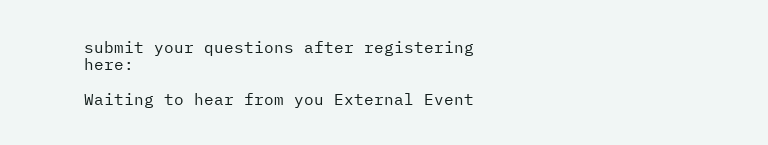submit your questions after registering here:

Waiting to hear from you External Event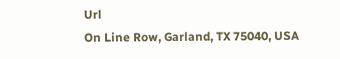Url
On Line Row, Garland, TX 75040, USA